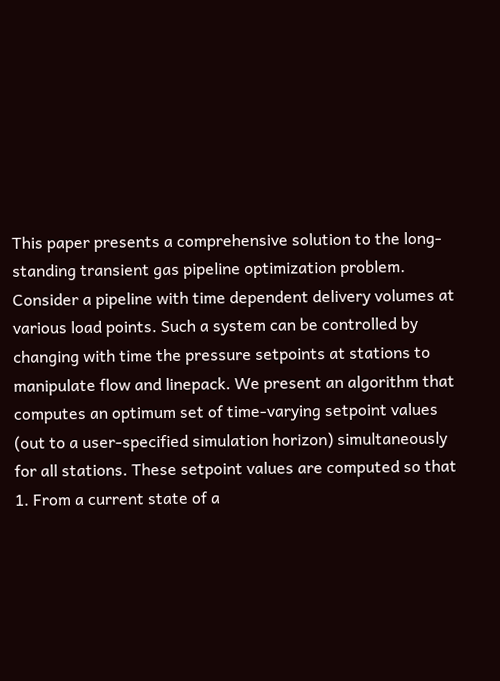This paper presents a comprehensive solution to the long-standing transient gas pipeline optimization problem. Consider a pipeline with time dependent delivery volumes at various load points. Such a system can be controlled by changing with time the pressure setpoints at stations to manipulate flow and linepack. We present an algorithm that computes an optimum set of time-varying setpoint values (out to a user-specified simulation horizon) simultaneously for all stations. These setpoint values are computed so that 1. From a current state of a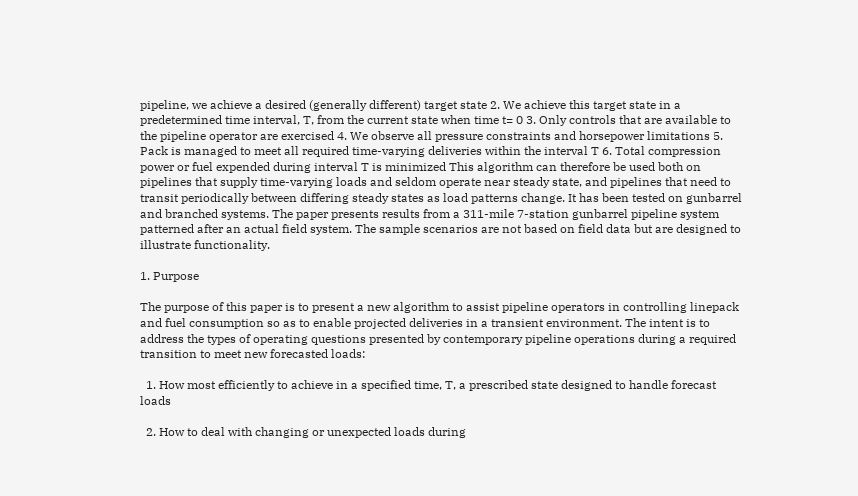pipeline, we achieve a desired (generally different) target state 2. We achieve this target state in a predetermined time interval, T, from the current state when time t= 0 3. Only controls that are available to the pipeline operator are exercised 4. We observe all pressure constraints and horsepower limitations 5. Pack is managed to meet all required time-varying deliveries within the interval T 6. Total compression power or fuel expended during interval T is minimized This algorithm can therefore be used both on pipelines that supply time-varying loads and seldom operate near steady state, and pipelines that need to transit periodically between differing steady states as load patterns change. It has been tested on gunbarrel and branched systems. The paper presents results from a 311-mile 7-station gunbarrel pipeline system patterned after an actual field system. The sample scenarios are not based on field data but are designed to illustrate functionality.

1. Purpose

The purpose of this paper is to present a new algorithm to assist pipeline operators in controlling linepack and fuel consumption so as to enable projected deliveries in a transient environment. The intent is to address the types of operating questions presented by contemporary pipeline operations during a required transition to meet new forecasted loads:

  1. How most efficiently to achieve in a specified time, T, a prescribed state designed to handle forecast loads

  2. How to deal with changing or unexpected loads during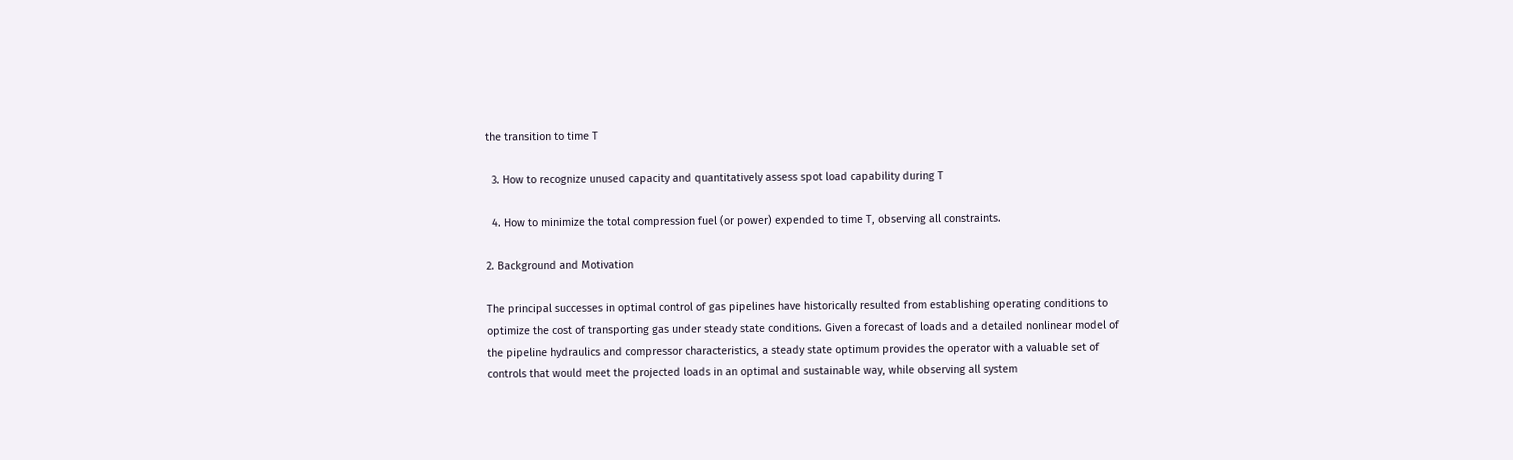the transition to time T

  3. How to recognize unused capacity and quantitatively assess spot load capability during T

  4. How to minimize the total compression fuel (or power) expended to time T, observing all constraints.

2. Background and Motivation

The principal successes in optimal control of gas pipelines have historically resulted from establishing operating conditions to optimize the cost of transporting gas under steady state conditions. Given a forecast of loads and a detailed nonlinear model of the pipeline hydraulics and compressor characteristics, a steady state optimum provides the operator with a valuable set of controls that would meet the projected loads in an optimal and sustainable way, while observing all system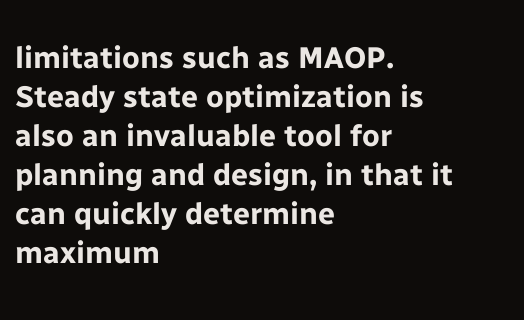limitations such as MAOP. Steady state optimization is also an invaluable tool for planning and design, in that it can quickly determine maximum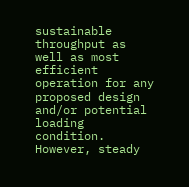sustainable throughput as well as most efficient operation for any proposed design and/or potential loading condition. However, steady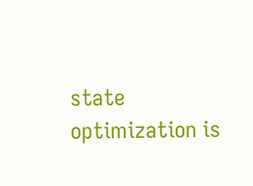state optimization is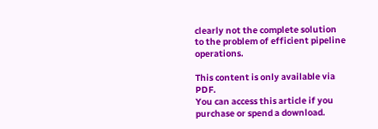clearly not the complete solution to the problem of efficient pipeline operations.

This content is only available via PDF.
You can access this article if you purchase or spend a download.